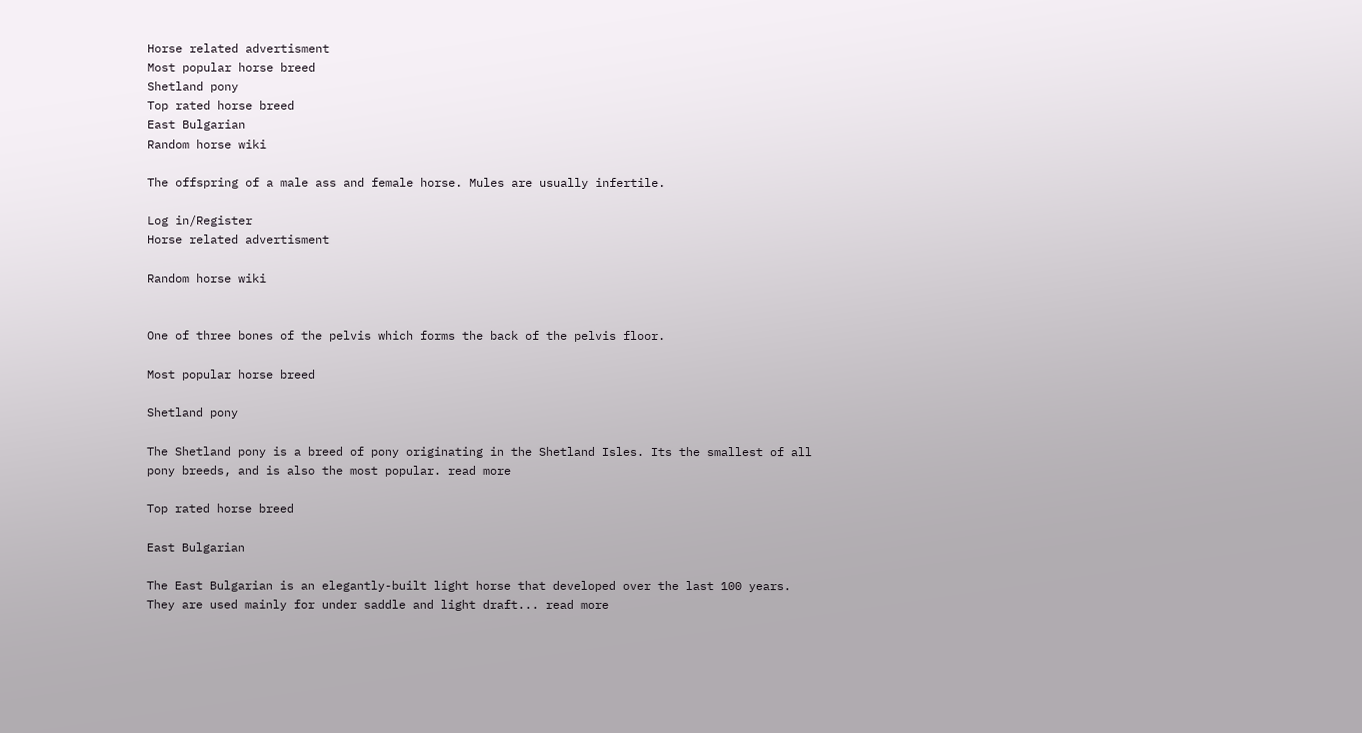Horse related advertisment
Most popular horse breed
Shetland pony
Top rated horse breed
East Bulgarian
Random horse wiki

The offspring of a male ass and female horse. Mules are usually infertile.

Log in/Register
Horse related advertisment

Random horse wiki


One of three bones of the pelvis which forms the back of the pelvis floor.

Most popular horse breed

Shetland pony

The Shetland pony is a breed of pony originating in the Shetland Isles. Its the smallest of all pony breeds, and is also the most popular. read more

Top rated horse breed

East Bulgarian

The East Bulgarian is an elegantly-built light horse that developed over the last 100 years. They are used mainly for under saddle and light draft... read more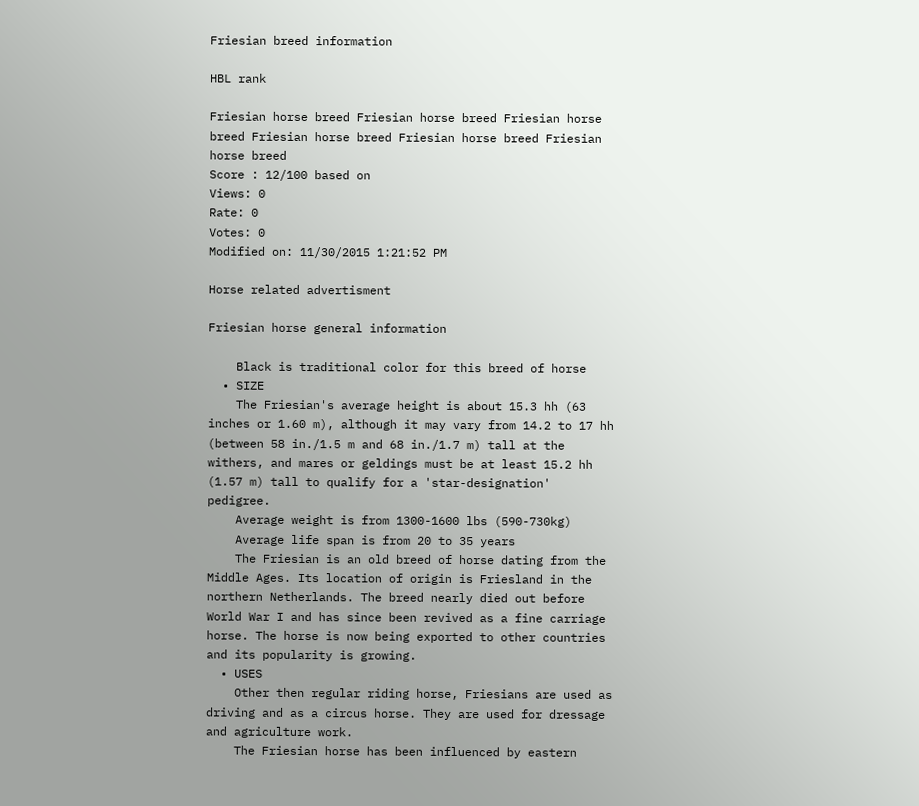Friesian breed information

HBL rank

Friesian horse breed Friesian horse breed Friesian horse breed Friesian horse breed Friesian horse breed Friesian horse breed
Score : 12/100 based on
Views: 0
Rate: 0
Votes: 0
Modified on: 11/30/2015 1:21:52 PM

Horse related advertisment

Friesian horse general information

    Black is traditional color for this breed of horse
  • SIZE
    The Friesian's average height is about 15.3 hh (63 inches or 1.60 m), although it may vary from 14.2 to 17 hh (between 58 in./1.5 m and 68 in./1.7 m) tall at the withers, and mares or geldings must be at least 15.2 hh (1.57 m) tall to qualify for a 'star-designation' pedigree.
    Average weight is from 1300-1600 lbs (590-730kg)
    Average life span is from 20 to 35 years
    The Friesian is an old breed of horse dating from the Middle Ages. Its location of origin is Friesland in the northern Netherlands. The breed nearly died out before World War I and has since been revived as a fine carriage horse. The horse is now being exported to other countries and its popularity is growing.
  • USES
    Other then regular riding horse, Friesians are used as driving and as a circus horse. They are used for dressage and agriculture work.
    The Friesian horse has been influenced by eastern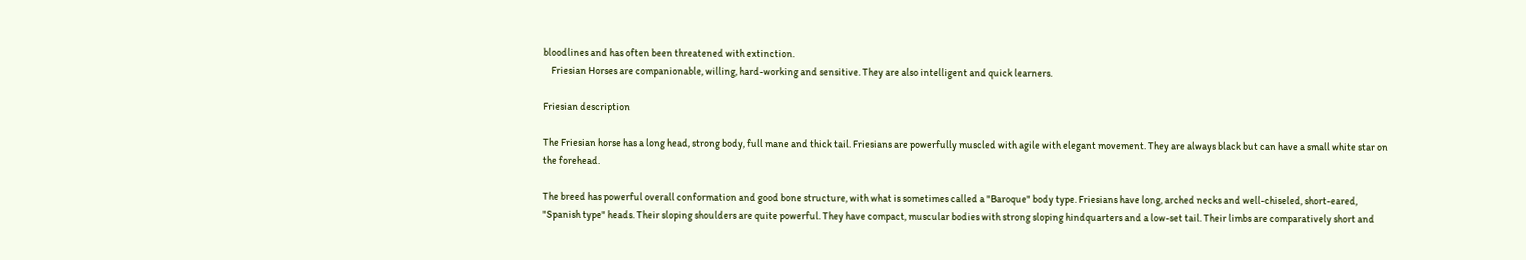bloodlines and has often been threatened with extinction.
    Friesian Horses are companionable, willing, hard-working and sensitive. They are also intelligent and quick learners.

Friesian description

The Friesian horse has a long head, strong body, full mane and thick tail. Friesians are powerfully muscled with agile with elegant movement. They are always black but can have a small white star on the forehead.

The breed has powerful overall conformation and good bone structure, with what is sometimes called a "Baroque" body type. Friesians have long, arched necks and well-chiseled, short-eared, "Spanish type" heads. Their sloping shoulders are quite powerful. They have compact, muscular bodies with strong sloping hindquarters and a low-set tail. Their limbs are comparatively short and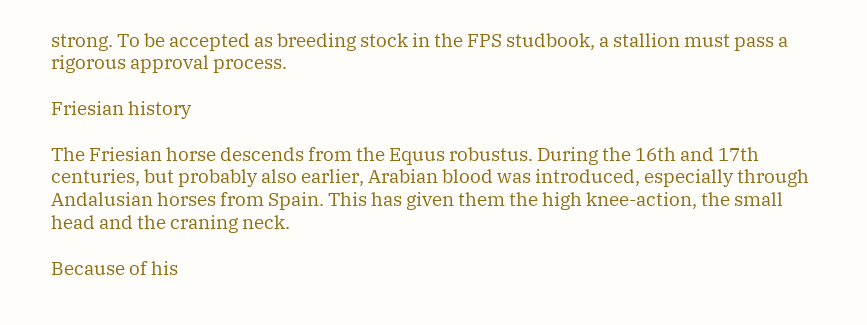strong. To be accepted as breeding stock in the FPS studbook, a stallion must pass a rigorous approval process.

Friesian history

The Friesian horse descends from the Equus robustus. During the 16th and 17th centuries, but probably also earlier, Arabian blood was introduced, especially through Andalusian horses from Spain. This has given them the high knee-action, the small head and the craning neck.

Because of his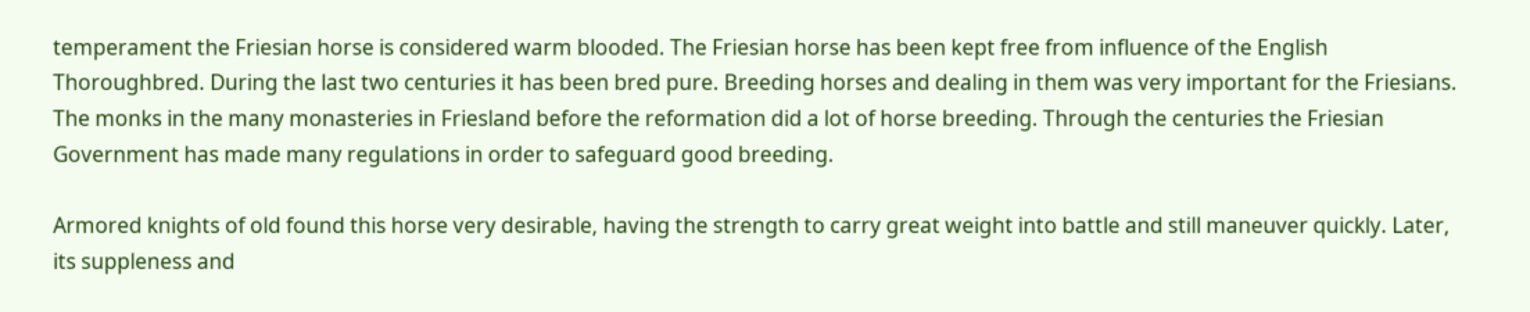temperament the Friesian horse is considered warm blooded. The Friesian horse has been kept free from influence of the English Thoroughbred. During the last two centuries it has been bred pure. Breeding horses and dealing in them was very important for the Friesians. The monks in the many monasteries in Friesland before the reformation did a lot of horse breeding. Through the centuries the Friesian Government has made many regulations in order to safeguard good breeding.

Armored knights of old found this horse very desirable, having the strength to carry great weight into battle and still maneuver quickly. Later, its suppleness and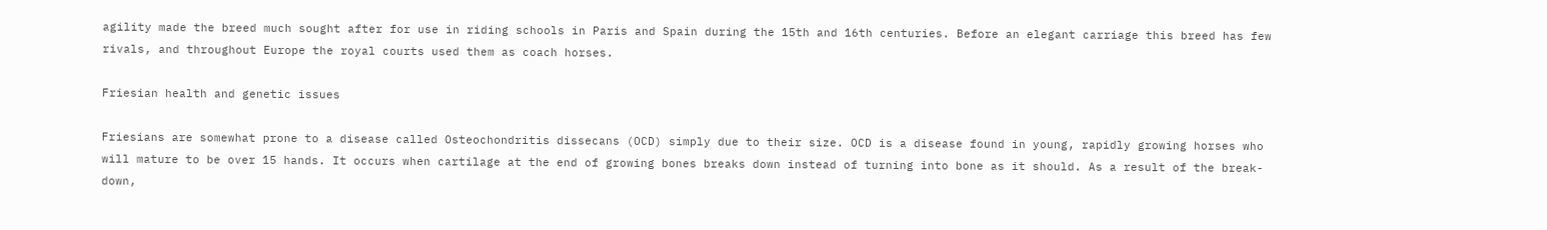agility made the breed much sought after for use in riding schools in Paris and Spain during the 15th and 16th centuries. Before an elegant carriage this breed has few rivals, and throughout Europe the royal courts used them as coach horses.

Friesian health and genetic issues

Friesians are somewhat prone to a disease called Osteochondritis dissecans (OCD) simply due to their size. OCD is a disease found in young, rapidly growing horses who will mature to be over 15 hands. It occurs when cartilage at the end of growing bones breaks down instead of turning into bone as it should. As a result of the break-down,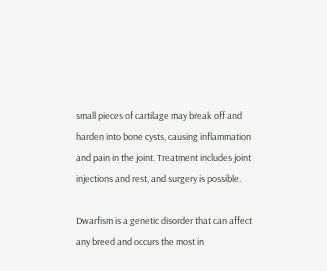small pieces of cartilage may break off and harden into bone cysts, causing inflammation and pain in the joint. Treatment includes joint injections and rest, and surgery is possible.

Dwarfism is a genetic disorder that can affect any breed and occurs the most in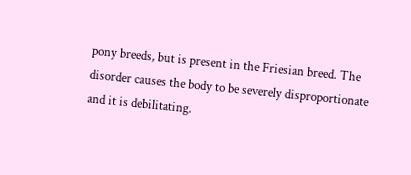pony breeds, but is present in the Friesian breed. The disorder causes the body to be severely disproportionate and it is debilitating.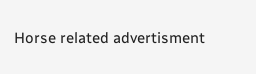Horse related advertisment